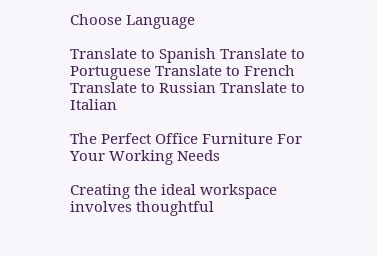Choose Language

Translate to Spanish Translate to Portuguese Translate to French Translate to Russian Translate to Italian

The Perfect Office Furniture For Your Working Needs

Creating the ideal workspace involves thoughtful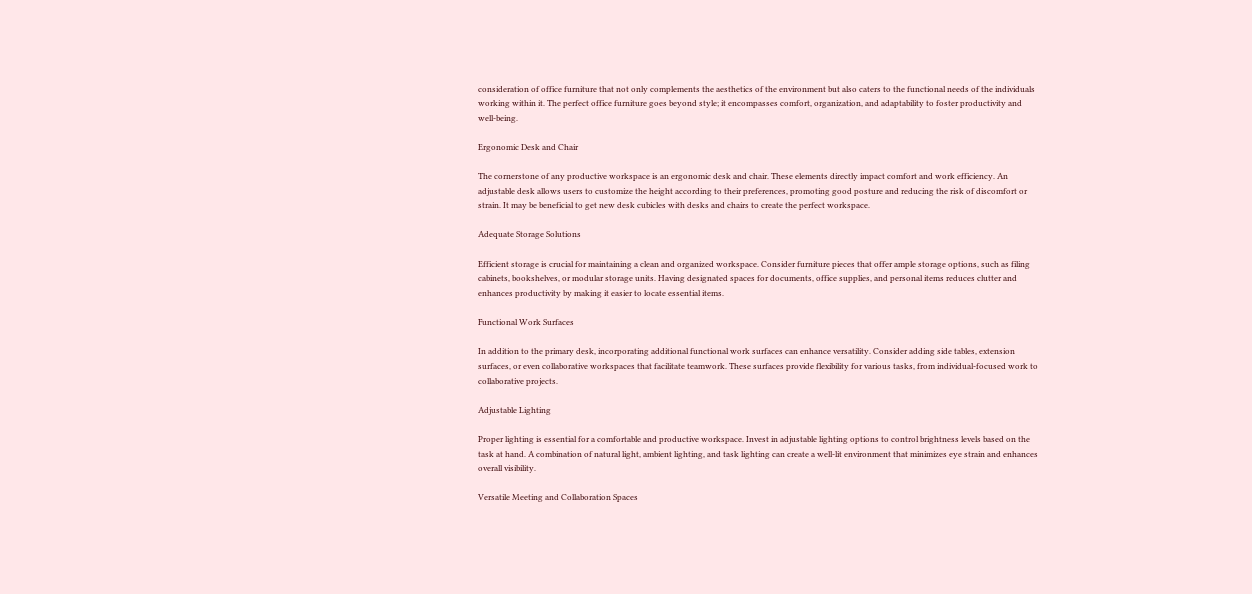consideration of office furniture that not only complements the aesthetics of the environment but also caters to the functional needs of the individuals working within it. The perfect office furniture goes beyond style; it encompasses comfort, organization, and adaptability to foster productivity and well-being.

Ergonomic Desk and Chair

The cornerstone of any productive workspace is an ergonomic desk and chair. These elements directly impact comfort and work efficiency. An adjustable desk allows users to customize the height according to their preferences, promoting good posture and reducing the risk of discomfort or strain. It may be beneficial to get new desk cubicles with desks and chairs to create the perfect workspace.

Adequate Storage Solutions

Efficient storage is crucial for maintaining a clean and organized workspace. Consider furniture pieces that offer ample storage options, such as filing cabinets, bookshelves, or modular storage units. Having designated spaces for documents, office supplies, and personal items reduces clutter and enhances productivity by making it easier to locate essential items.

Functional Work Surfaces

In addition to the primary desk, incorporating additional functional work surfaces can enhance versatility. Consider adding side tables, extension surfaces, or even collaborative workspaces that facilitate teamwork. These surfaces provide flexibility for various tasks, from individual-focused work to collaborative projects.

Adjustable Lighting

Proper lighting is essential for a comfortable and productive workspace. Invest in adjustable lighting options to control brightness levels based on the task at hand. A combination of natural light, ambient lighting, and task lighting can create a well-lit environment that minimizes eye strain and enhances overall visibility.

Versatile Meeting and Collaboration Spaces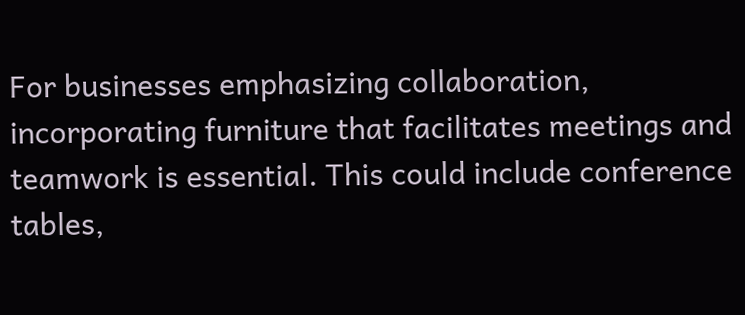For businesses emphasizing collaboration, incorporating furniture that facilitates meetings and teamwork is essential. This could include conference tables,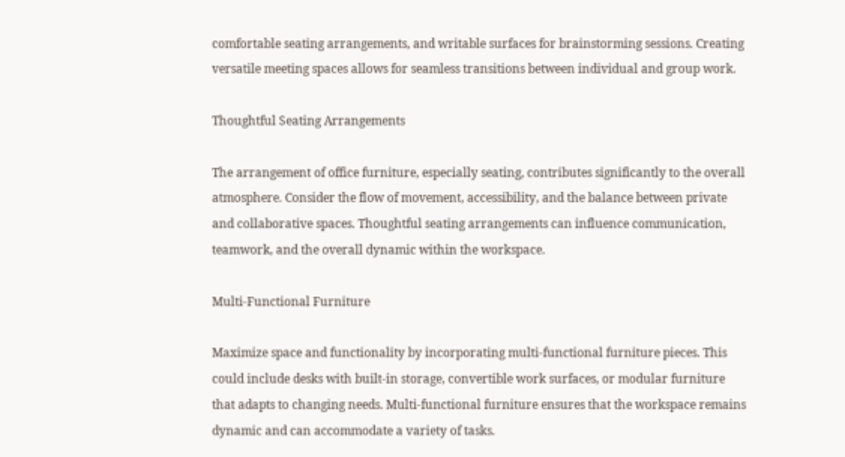comfortable seating arrangements, and writable surfaces for brainstorming sessions. Creating versatile meeting spaces allows for seamless transitions between individual and group work.

Thoughtful Seating Arrangements

The arrangement of office furniture, especially seating, contributes significantly to the overall atmosphere. Consider the flow of movement, accessibility, and the balance between private and collaborative spaces. Thoughtful seating arrangements can influence communication, teamwork, and the overall dynamic within the workspace.

Multi-Functional Furniture

Maximize space and functionality by incorporating multi-functional furniture pieces. This could include desks with built-in storage, convertible work surfaces, or modular furniture that adapts to changing needs. Multi-functional furniture ensures that the workspace remains dynamic and can accommodate a variety of tasks.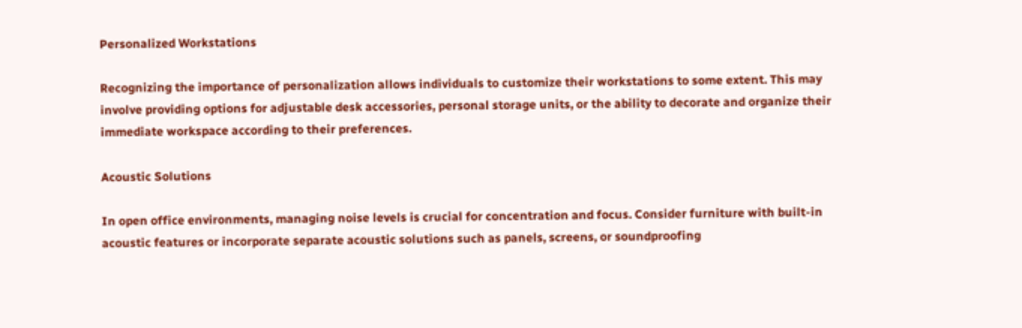Personalized Workstations

Recognizing the importance of personalization allows individuals to customize their workstations to some extent. This may involve providing options for adjustable desk accessories, personal storage units, or the ability to decorate and organize their immediate workspace according to their preferences.

Acoustic Solutions

In open office environments, managing noise levels is crucial for concentration and focus. Consider furniture with built-in acoustic features or incorporate separate acoustic solutions such as panels, screens, or soundproofing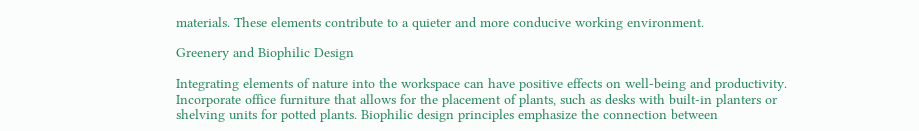materials. These elements contribute to a quieter and more conducive working environment.

Greenery and Biophilic Design

Integrating elements of nature into the workspace can have positive effects on well-being and productivity. Incorporate office furniture that allows for the placement of plants, such as desks with built-in planters or shelving units for potted plants. Biophilic design principles emphasize the connection between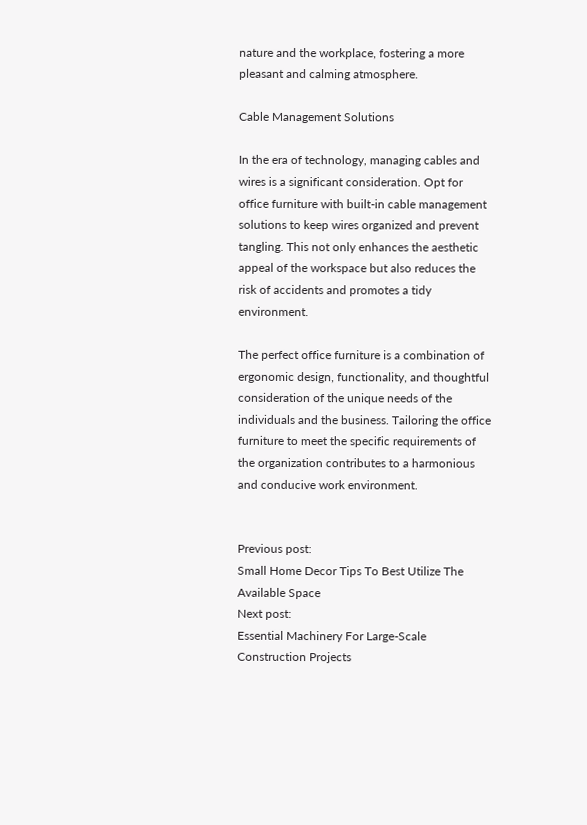nature and the workplace, fostering a more pleasant and calming atmosphere.

Cable Management Solutions

In the era of technology, managing cables and wires is a significant consideration. Opt for office furniture with built-in cable management solutions to keep wires organized and prevent tangling. This not only enhances the aesthetic appeal of the workspace but also reduces the risk of accidents and promotes a tidy environment.

The perfect office furniture is a combination of ergonomic design, functionality, and thoughtful consideration of the unique needs of the individuals and the business. Tailoring the office furniture to meet the specific requirements of the organization contributes to a harmonious and conducive work environment.


Previous post:
Small Home Decor Tips To Best Utilize The Available Space
Next post:
Essential Machinery For Large-Scale Construction Projects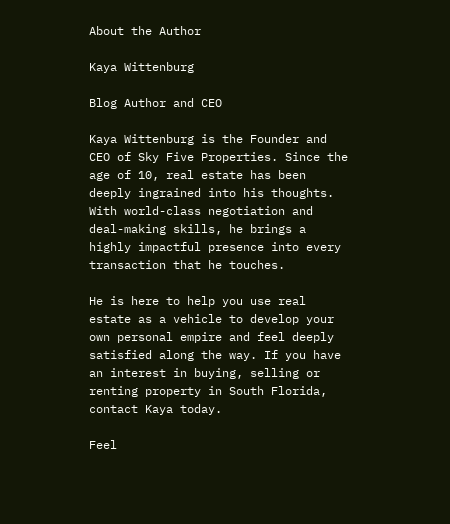About the Author

Kaya Wittenburg

Blog Author and CEO

Kaya Wittenburg is the Founder and CEO of Sky Five Properties. Since the age of 10, real estate has been deeply ingrained into his thoughts. With world-class negotiation and deal-making skills, he brings a highly impactful presence into every transaction that he touches.

He is here to help you use real estate as a vehicle to develop your own personal empire and feel deeply satisfied along the way. If you have an interest in buying, selling or renting property in South Florida, contact Kaya today.

Feel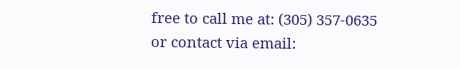free to call me at: (305) 357-0635
or contact via email: